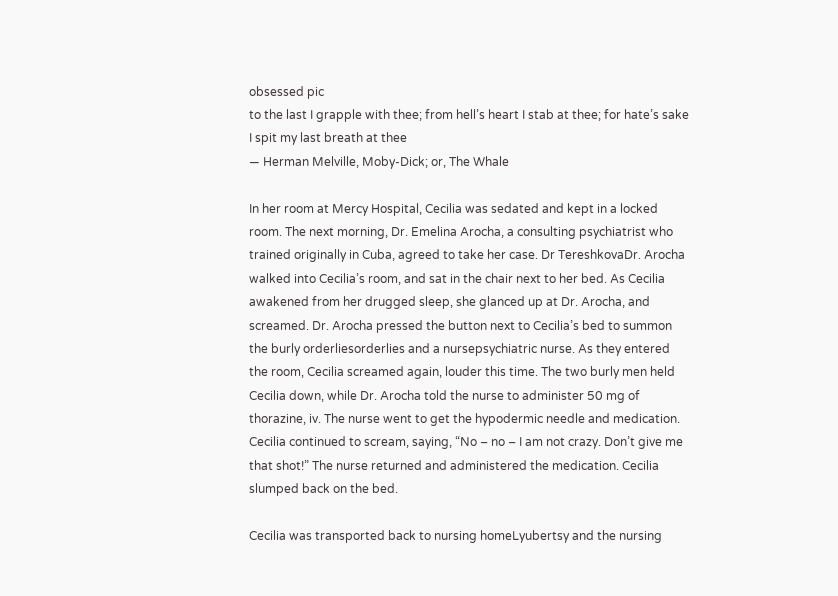obsessed pic
to the last I grapple with thee; from hell’s heart I stab at thee; for hate’s sake I spit my last breath at thee
― Herman Melville, Moby-Dick; or, The Whale

In her room at Mercy Hospital, Cecilia was sedated and kept in a locked room. The next morning, Dr. Emelina Arocha, a consulting psychiatrist who trained originally in Cuba, agreed to take her case. Dr TereshkovaDr. Arocha walked into Cecilia’s room, and sat in the chair next to her bed. As Cecilia awakened from her drugged sleep, she glanced up at Dr. Arocha, and screamed. Dr. Arocha pressed the button next to Cecilia’s bed to summon the burly orderliesorderlies and a nursepsychiatric nurse. As they entered the room, Cecilia screamed again, louder this time. The two burly men held Cecilia down, while Dr. Arocha told the nurse to administer 50 mg of thorazine, iv. The nurse went to get the hypodermic needle and medication. Cecilia continued to scream, saying, “No – no – I am not crazy. Don’t give me that shot!” The nurse returned and administered the medication. Cecilia slumped back on the bed.

Cecilia was transported back to nursing homeLyubertsy and the nursing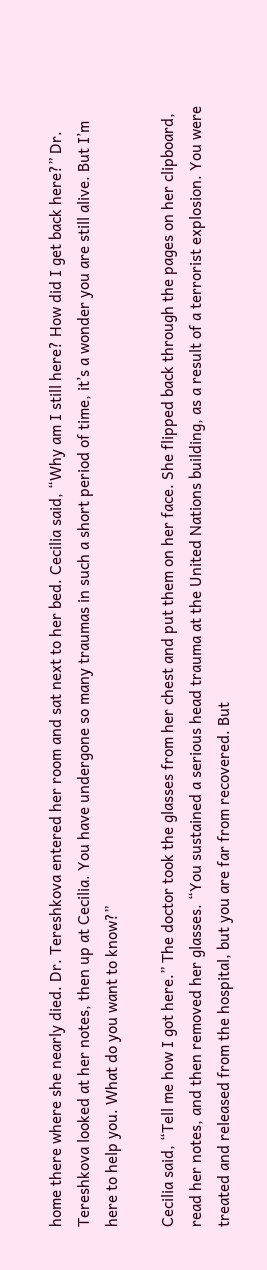home there where she nearly died. Dr. Tereshkova entered her room and sat next to her bed. Cecilia said, “Why am I still here? How did I get back here?” Dr. Tereshkova looked at her notes, then up at Cecilia. You have undergone so many traumas in such a short period of time, it’s a wonder you are still alive. But I’m here to help you. What do you want to know?”

Cecilia said, “Tell me how I got here.” The doctor took the glasses from her chest and put them on her face. She flipped back through the pages on her clipboard, read her notes, and then removed her glasses. “You sustained a serious head trauma at the United Nations building, as a result of a terrorist explosion. You were treated and released from the hospital, but you are far from recovered. But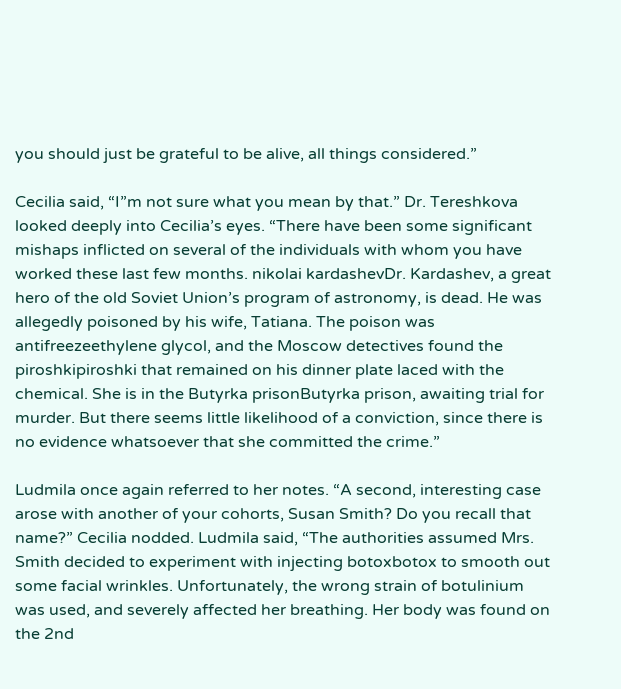you should just be grateful to be alive, all things considered.”

Cecilia said, “I”m not sure what you mean by that.” Dr. Tereshkova looked deeply into Cecilia’s eyes. “There have been some significant mishaps inflicted on several of the individuals with whom you have worked these last few months. nikolai kardashevDr. Kardashev, a great hero of the old Soviet Union’s program of astronomy, is dead. He was allegedly poisoned by his wife, Tatiana. The poison was antifreezeethylene glycol, and the Moscow detectives found the piroshkipiroshki that remained on his dinner plate laced with the chemical. She is in the Butyrka prisonButyrka prison, awaiting trial for murder. But there seems little likelihood of a conviction, since there is no evidence whatsoever that she committed the crime.”

Ludmila once again referred to her notes. “A second, interesting case arose with another of your cohorts, Susan Smith? Do you recall that name?” Cecilia nodded. Ludmila said, “The authorities assumed Mrs. Smith decided to experiment with injecting botoxbotox to smooth out some facial wrinkles. Unfortunately, the wrong strain of botulinium was used, and severely affected her breathing. Her body was found on the 2nd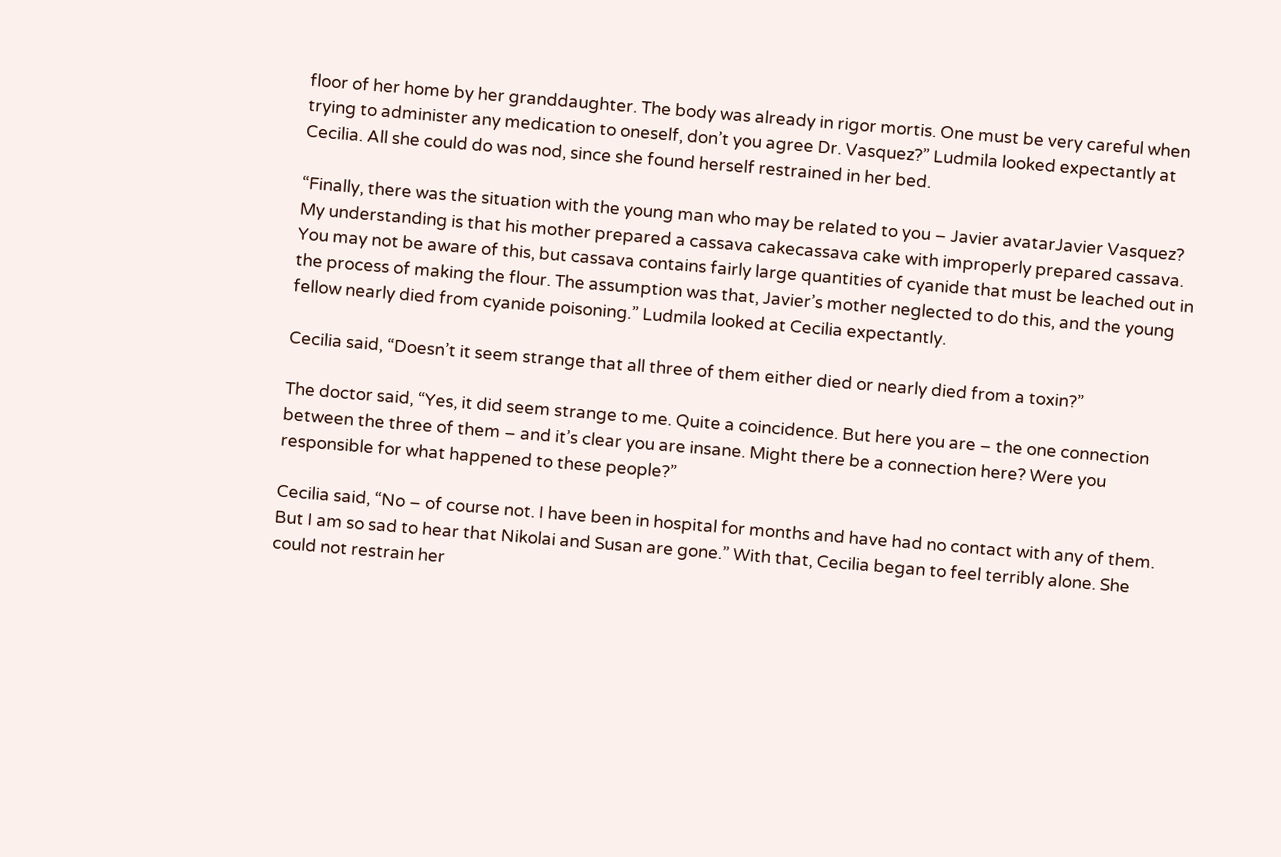floor of her home by her granddaughter. The body was already in rigor mortis. One must be very careful when trying to administer any medication to oneself, don’t you agree Dr. Vasquez?” Ludmila looked expectantly at Cecilia. All she could do was nod, since she found herself restrained in her bed.

“Finally, there was the situation with the young man who may be related to you – Javier avatarJavier Vasquez? My understanding is that his mother prepared a cassava cakecassava cake with improperly prepared cassava. You may not be aware of this, but cassava contains fairly large quantities of cyanide that must be leached out in the process of making the flour. The assumption was that, Javier’s mother neglected to do this, and the young fellow nearly died from cyanide poisoning.” Ludmila looked at Cecilia expectantly.

Cecilia said, “Doesn’t it seem strange that all three of them either died or nearly died from a toxin?”

The doctor said, “Yes, it did seem strange to me. Quite a coincidence. But here you are – the one connection between the three of them – and it’s clear you are insane. Might there be a connection here? Were you responsible for what happened to these people?”

Cecilia said, “No – of course not. I have been in hospital for months and have had no contact with any of them. But I am so sad to hear that Nikolai and Susan are gone.” With that, Cecilia began to feel terribly alone. She could not restrain her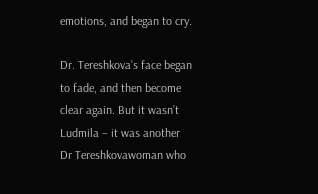emotions, and began to cry.

Dr. Tereshkova’s face began to fade, and then become clear again. But it wasn’t Ludmila – it was another Dr Tereshkovawoman who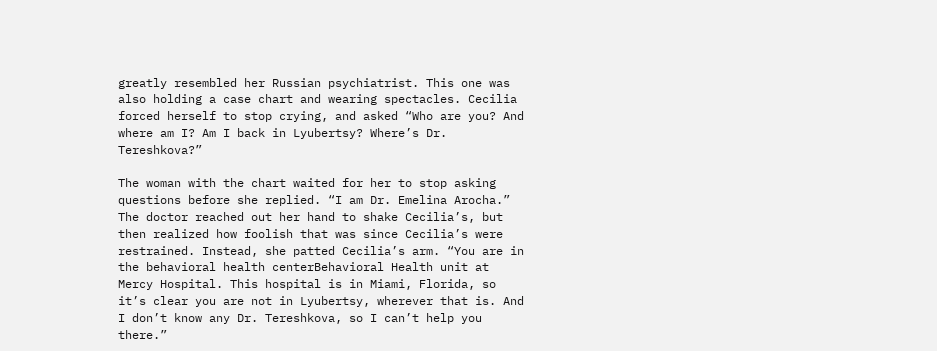greatly resembled her Russian psychiatrist. This one was also holding a case chart and wearing spectacles. Cecilia forced herself to stop crying, and asked “Who are you? And where am I? Am I back in Lyubertsy? Where’s Dr. Tereshkova?”

The woman with the chart waited for her to stop asking questions before she replied. “I am Dr. Emelina Arocha.” The doctor reached out her hand to shake Cecilia’s, but then realized how foolish that was since Cecilia’s were restrained. Instead, she patted Cecilia’s arm. “You are in the behavioral health centerBehavioral Health unit at Mercy Hospital. This hospital is in Miami, Florida, so it’s clear you are not in Lyubertsy, wherever that is. And I don’t know any Dr. Tereshkova, so I can’t help you there.”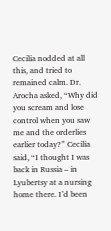Cecilia nodded at all this, and tried to remained calm. Dr. Arocha asked, “Why did you scream and lose control when you saw me and the orderlies earlier today?” Cecilia said, “I thought I was back in Russia – in Lyubertsy at a nursing home there. I’d been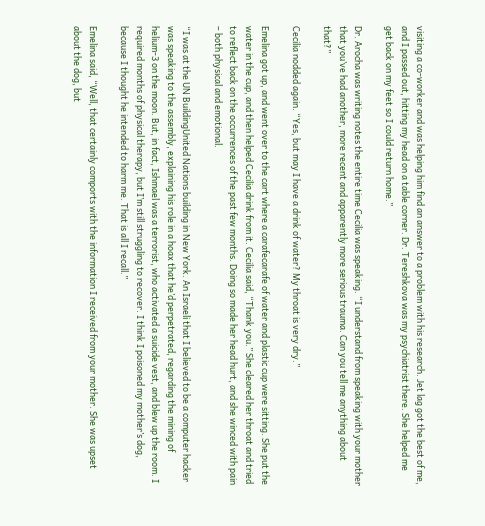visiting a co-worker and was helping him find an answer to a problem with his research. Jet lag got the best of me, and I passed out, hitting my head on a table corner. Dr. Tereshkova was my psychiatrist there. She helped me get back on my feet so I could return home.”

Dr. Arocha was writing notes the entire time Cecilia was speaking. “I understand from speaking with your mother that you’ve had another, more recent and apparently more serious trauma. Can you tell me anything about that?”

Cecilia nodded again. “Yes, but may I have a drink of water? My throat is very dry.”

Emelina got up, and went over to the cart where a carafecarafe of water and plastic cup were sitting. She put the water in the cup, and then helped Cecilia drink from it. Cecilia said, “Thank you.” She cleared her throat and tried to reflect back on the occurrences of the past few months. Doing so made her head hurt, and she winced with pain – both physical and emotional.

“I was at the UN BuildingUnited Nations building in New York. An Israeli that I believed to be a computer hacker was speaking to the assembly, explaining his role in a hoax that he’d perpetrated, regarding the mining of helium-3 on the moon. But, in fact, Ishmael was a terrorist, who activated a suicide vest, and blew up the room. I required months of physical therapy, but I’m still struggling to recover. I think I poisoned my mother’s dog, because I thought he intended to harm me. That is all I recall.”

Emelina said, “Well, that certainly comports with the information I received from your mother. She was upset about the dog, but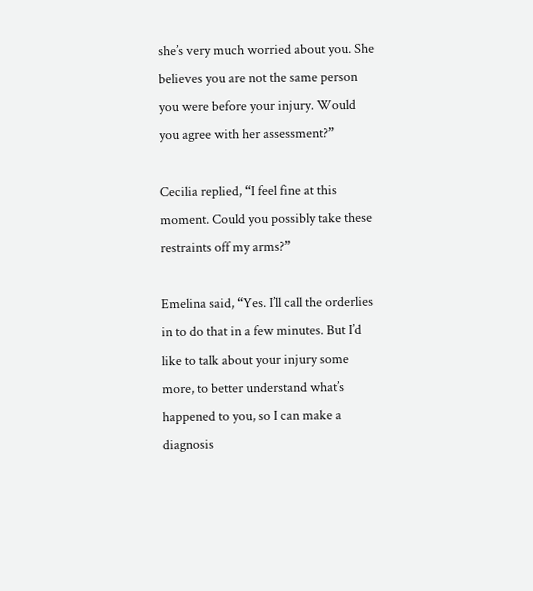she’s very much worried about you. She believes you are not the same person you were before your injury. Would you agree with her assessment?”

Cecilia replied, “I feel fine at this moment. Could you possibly take these restraints off my arms?”

Emelina said, “Yes. I’ll call the orderlies in to do that in a few minutes. But I’d like to talk about your injury some more, to better understand what’s happened to you, so I can make a diagnosis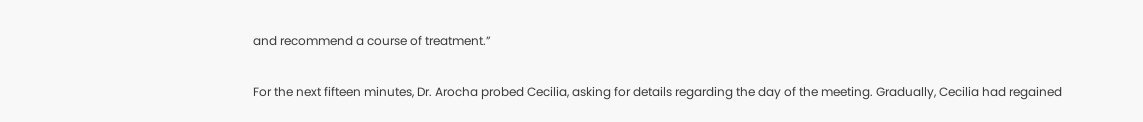and recommend a course of treatment.”

For the next fifteen minutes, Dr. Arocha probed Cecilia, asking for details regarding the day of the meeting. Gradually, Cecilia had regained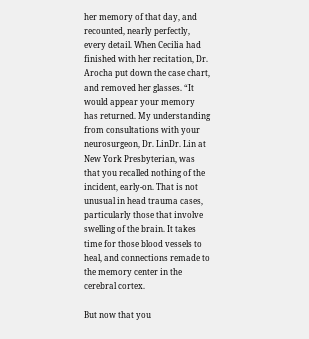her memory of that day, and recounted, nearly perfectly, every detail. When Cecilia had finished with her recitation, Dr. Arocha put down the case chart, and removed her glasses. “It would appear your memory has returned. My understanding from consultations with your neurosurgeon, Dr. LinDr. Lin at New York Presbyterian, was that you recalled nothing of the incident, early-on. That is not unusual in head trauma cases, particularly those that involve swelling of the brain. It takes time for those blood vessels to heal, and connections remade to the memory center in the cerebral cortex.

But now that you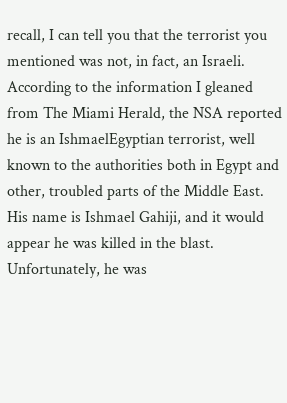recall, I can tell you that the terrorist you mentioned was not, in fact, an Israeli. According to the information I gleaned from The Miami Herald, the NSA reported he is an IshmaelEgyptian terrorist, well known to the authorities both in Egypt and other, troubled parts of the Middle East. His name is Ishmael Gahiji, and it would appear he was killed in the blast. Unfortunately, he was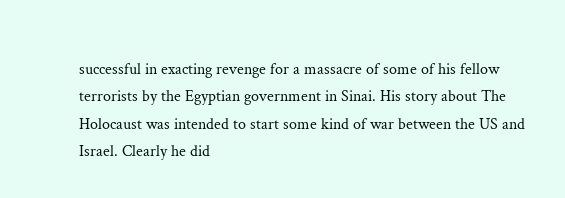successful in exacting revenge for a massacre of some of his fellow terrorists by the Egyptian government in Sinai. His story about The Holocaust was intended to start some kind of war between the US and Israel. Clearly he did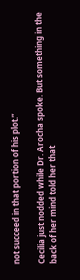not succeed in that portion of his plot.”

Cecilia just nodded while Dr. Arocha spoke. But something in the back of her mind told her that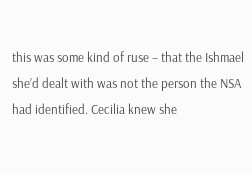this was some kind of ruse – that the Ishmael she’d dealt with was not the person the NSA had identified. Cecilia knew she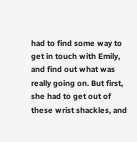had to find some way to get in touch with Emily, and find out what was really going on. But first, she had to get out of these wrist shackles, and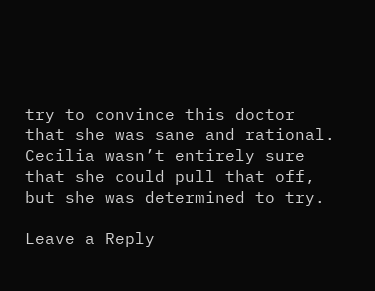try to convince this doctor that she was sane and rational. Cecilia wasn’t entirely sure that she could pull that off, but she was determined to try.

Leave a Reply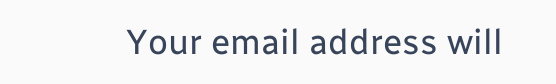Your email address will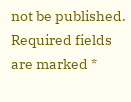not be published. Required fields are marked *